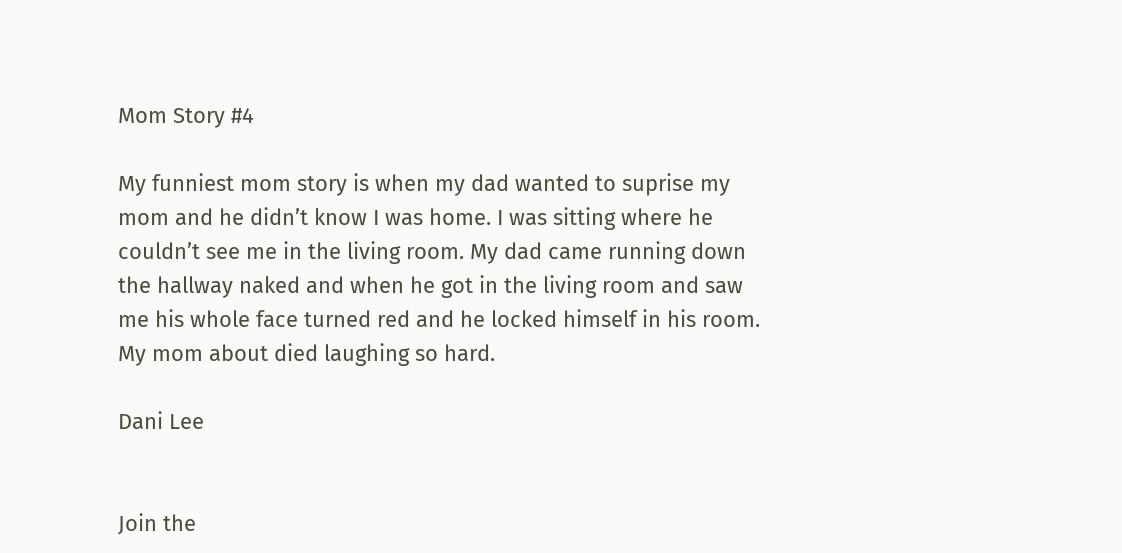Mom Story #4

My funniest mom story is when my dad wanted to suprise my mom and he didn’t know I was home. I was sitting where he couldn’t see me in the living room. My dad came running down the hallway naked and when he got in the living room and saw me his whole face turned red and he locked himself in his room. My mom about died laughing so hard.

Dani Lee


Join the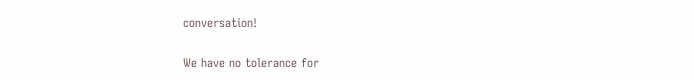conversation!

We have no tolerance for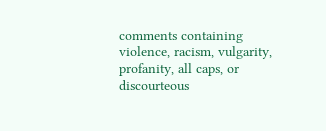comments containing violence, racism, vulgarity, profanity, all caps, or discourteous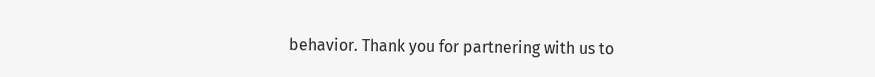behavior. Thank you for partnering with us to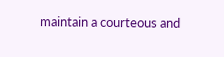maintain a courteous and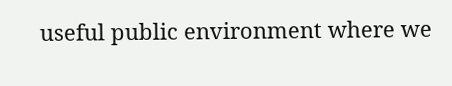useful public environment where we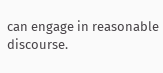can engage in reasonable discourse.